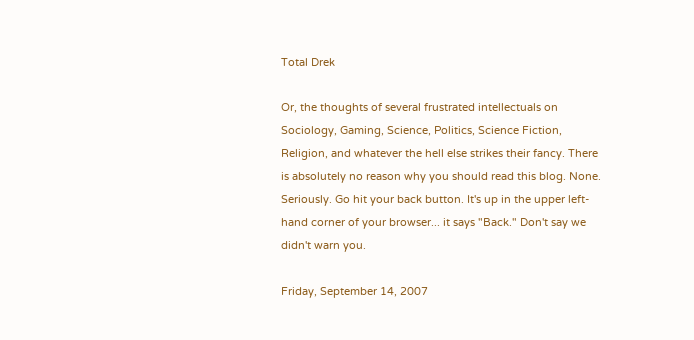Total Drek

Or, the thoughts of several frustrated intellectuals on Sociology, Gaming, Science, Politics, Science Fiction, Religion, and whatever the hell else strikes their fancy. There is absolutely no reason why you should read this blog. None. Seriously. Go hit your back button. It's up in the upper left-hand corner of your browser... it says "Back." Don't say we didn't warn you.

Friday, September 14, 2007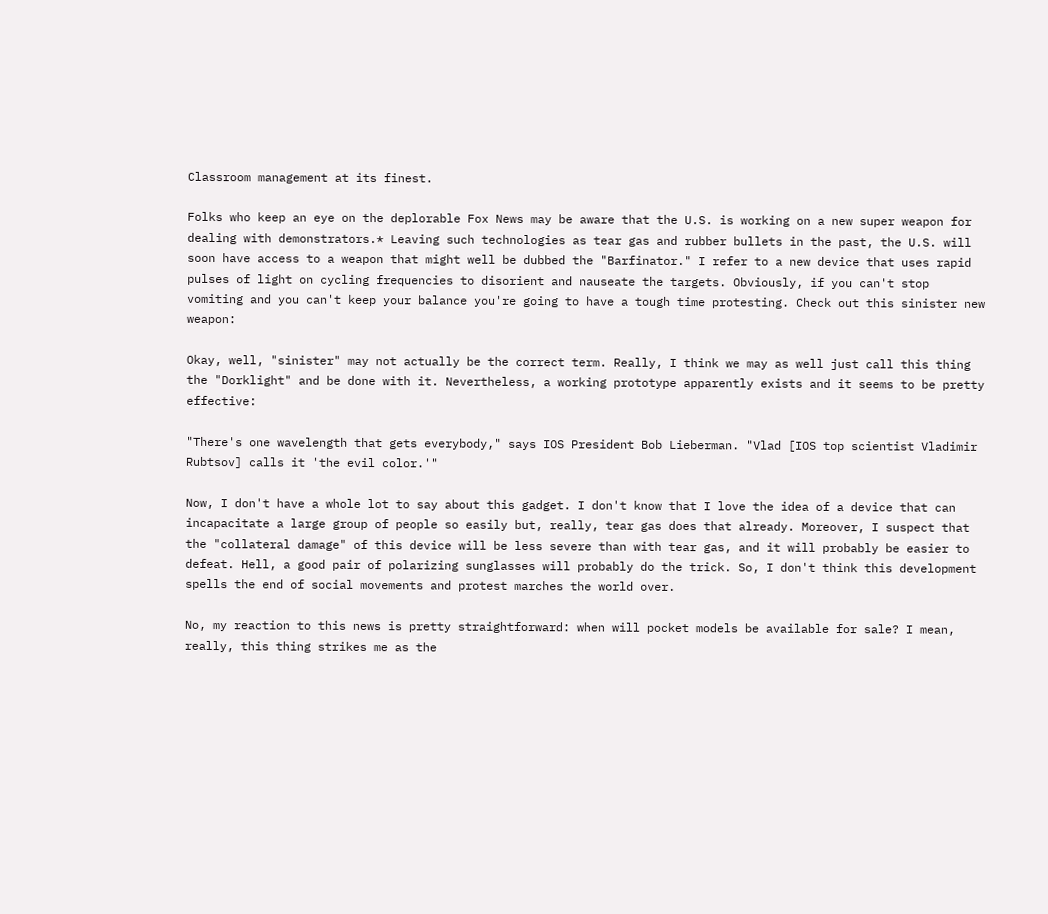Classroom management at its finest.

Folks who keep an eye on the deplorable Fox News may be aware that the U.S. is working on a new super weapon for dealing with demonstrators.* Leaving such technologies as tear gas and rubber bullets in the past, the U.S. will soon have access to a weapon that might well be dubbed the "Barfinator." I refer to a new device that uses rapid pulses of light on cycling frequencies to disorient and nauseate the targets. Obviously, if you can't stop vomiting and you can't keep your balance you're going to have a tough time protesting. Check out this sinister new weapon:

Okay, well, "sinister" may not actually be the correct term. Really, I think we may as well just call this thing the "Dorklight" and be done with it. Nevertheless, a working prototype apparently exists and it seems to be pretty effective:

"There's one wavelength that gets everybody," says IOS President Bob Lieberman. "Vlad [IOS top scientist Vladimir Rubtsov] calls it 'the evil color.'"

Now, I don't have a whole lot to say about this gadget. I don't know that I love the idea of a device that can incapacitate a large group of people so easily but, really, tear gas does that already. Moreover, I suspect that the "collateral damage" of this device will be less severe than with tear gas, and it will probably be easier to defeat. Hell, a good pair of polarizing sunglasses will probably do the trick. So, I don't think this development spells the end of social movements and protest marches the world over.

No, my reaction to this news is pretty straightforward: when will pocket models be available for sale? I mean, really, this thing strikes me as the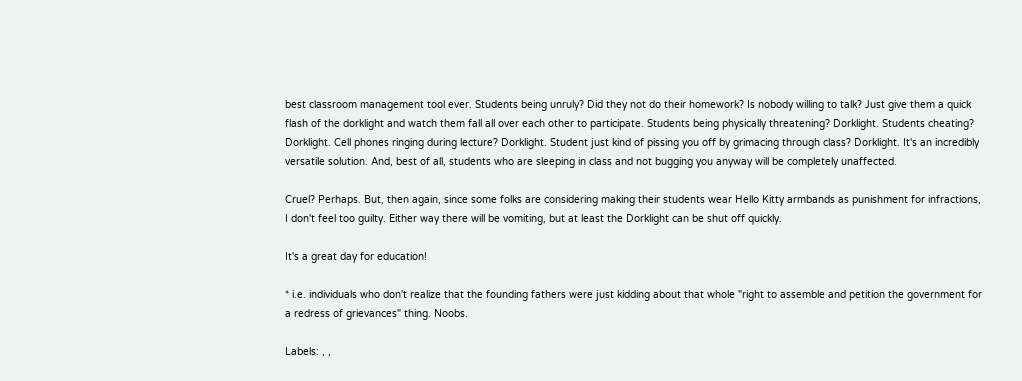best classroom management tool ever. Students being unruly? Did they not do their homework? Is nobody willing to talk? Just give them a quick flash of the dorklight and watch them fall all over each other to participate. Students being physically threatening? Dorklight. Students cheating? Dorklight. Cell phones ringing during lecture? Dorklight. Student just kind of pissing you off by grimacing through class? Dorklight. It's an incredibly versatile solution. And, best of all, students who are sleeping in class and not bugging you anyway will be completely unaffected.

Cruel? Perhaps. But, then again, since some folks are considering making their students wear Hello Kitty armbands as punishment for infractions, I don't feel too guilty. Either way there will be vomiting, but at least the Dorklight can be shut off quickly.

It's a great day for education!

* i.e. individuals who don't realize that the founding fathers were just kidding about that whole "right to assemble and petition the government for a redress of grievances" thing. Noobs.

Labels: , ,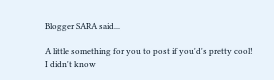Blogger SARA said...

A little something for you to post if you'd's pretty cool!
I didn't know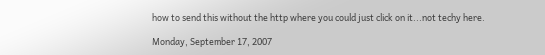how to send this without the http where you could just click on it...not techy here.

Monday, September 17, 2007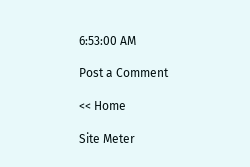6:53:00 AM

Post a Comment

<< Home

Site Meter